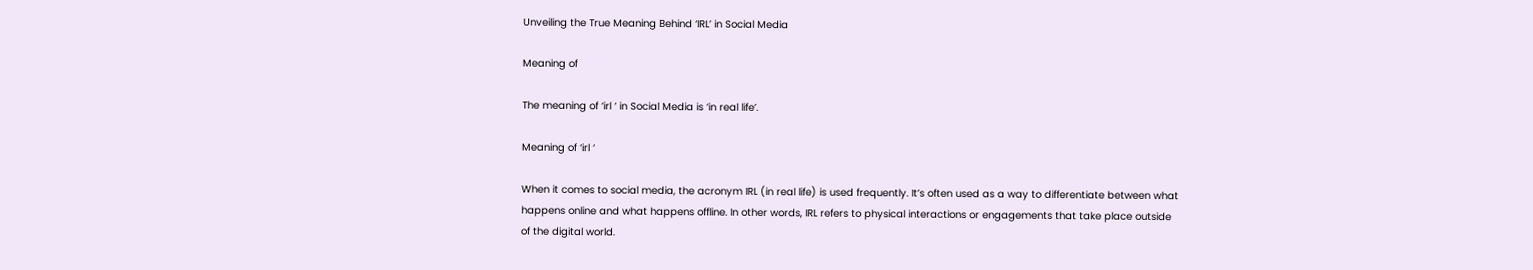Unveiling the True Meaning Behind ‘IRL’ in Social Media

Meaning of

The meaning of ‘irl ‘ in Social Media is ‘in real life’.

Meaning of ‘irl ‘

When it comes to social media, the acronym IRL (in real life) is used frequently. It’s often used as a way to differentiate between what happens online and what happens offline. In other words, IRL refers to physical interactions or engagements that take place outside of the digital world.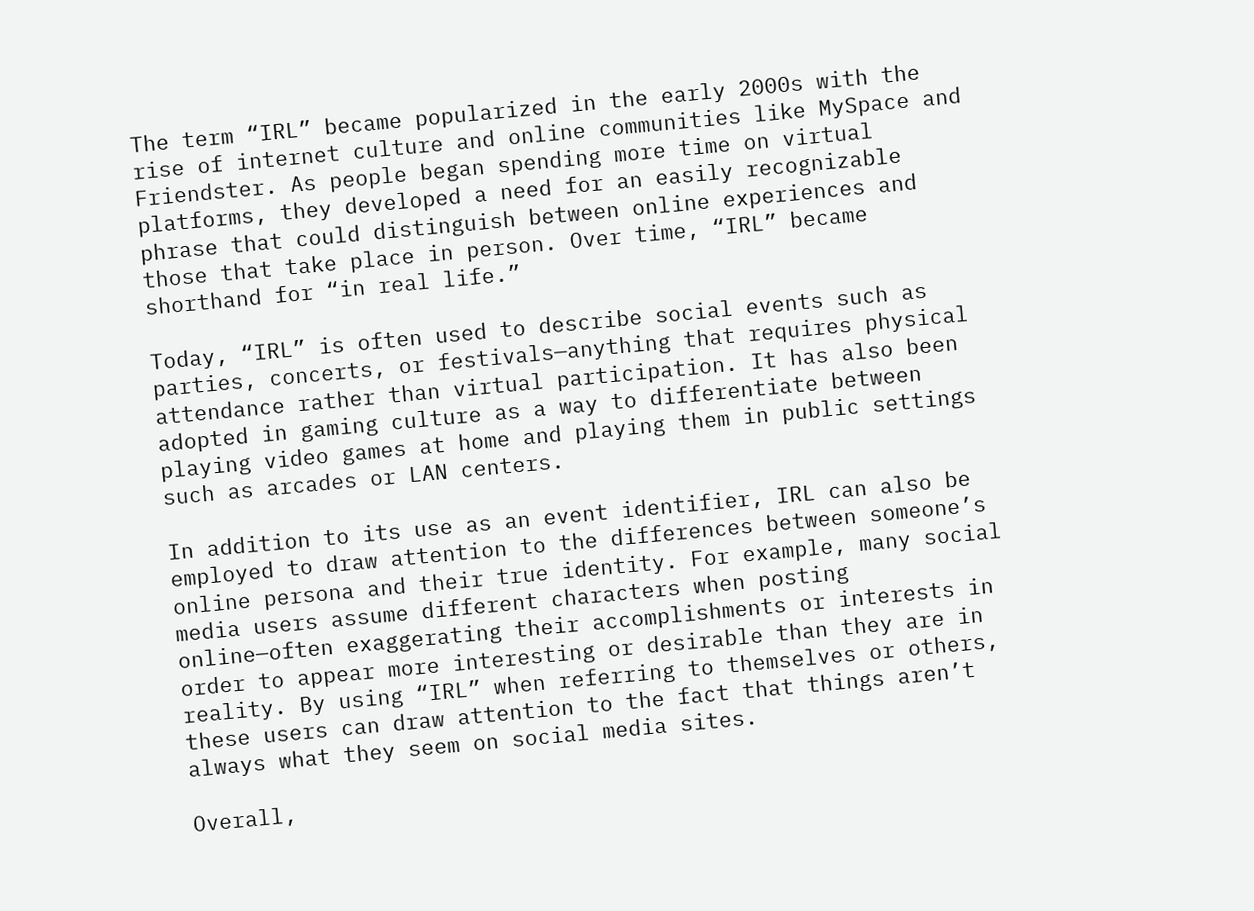The term “IRL” became popularized in the early 2000s with the rise of internet culture and online communities like MySpace and Friendster. As people began spending more time on virtual platforms, they developed a need for an easily recognizable phrase that could distinguish between online experiences and those that take place in person. Over time, “IRL” became shorthand for “in real life.”

Today, “IRL” is often used to describe social events such as parties, concerts, or festivals—anything that requires physical attendance rather than virtual participation. It has also been adopted in gaming culture as a way to differentiate between playing video games at home and playing them in public settings such as arcades or LAN centers.

In addition to its use as an event identifier, IRL can also be employed to draw attention to the differences between someone’s online persona and their true identity. For example, many social media users assume different characters when posting online—often exaggerating their accomplishments or interests in order to appear more interesting or desirable than they are in reality. By using “IRL” when referring to themselves or others, these users can draw attention to the fact that things aren’t always what they seem on social media sites.

Overall,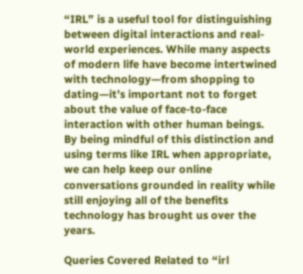“IRL” is a useful tool for distinguishing between digital interactions and real-world experiences. While many aspects of modern life have become intertwined with technology—from shopping to dating—it’s important not to forget about the value of face-to-face interaction with other human beings. By being mindful of this distinction and using terms like IRL when appropriate, we can help keep our online conversations grounded in reality while still enjoying all of the benefits technology has brought us over the years.

Queries Covered Related to “irl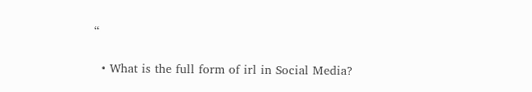“

  • What is the full form of irl in Social Media?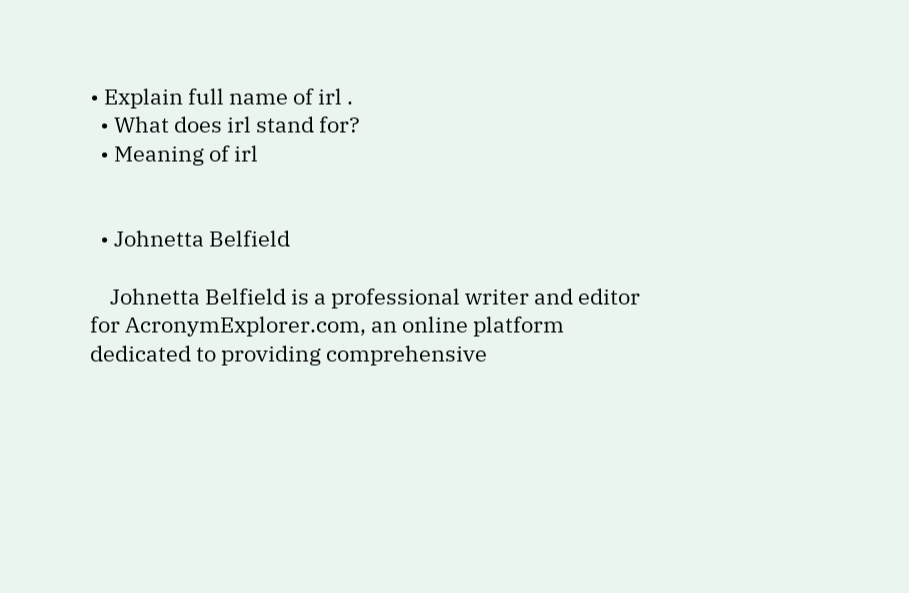• Explain full name of irl .
  • What does irl stand for?
  • Meaning of irl


  • Johnetta Belfield

    Johnetta Belfield is a professional writer and editor for AcronymExplorer.com, an online platform dedicated to providing comprehensive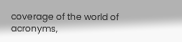coverage of the world of acronyms,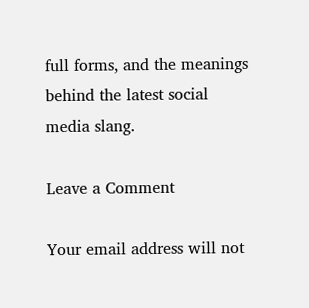full forms, and the meanings behind the latest social media slang.

Leave a Comment

Your email address will not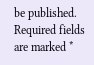be published. Required fields are marked *